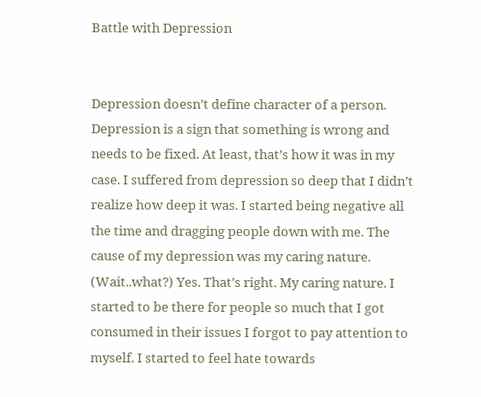Battle with Depression


Depression doesn’t define character of a person. Depression is a sign that something is wrong and needs to be fixed. At least, that’s how it was in my case. I suffered from depression so deep that I didn’t realize how deep it was. I started being negative all the time and dragging people down with me. The cause of my depression was my caring nature. (Wait..what?) Yes. That’s right. My caring nature. I started to be there for people so much that I got consumed in their issues I forgot to pay attention to myself. I started to feel hate towards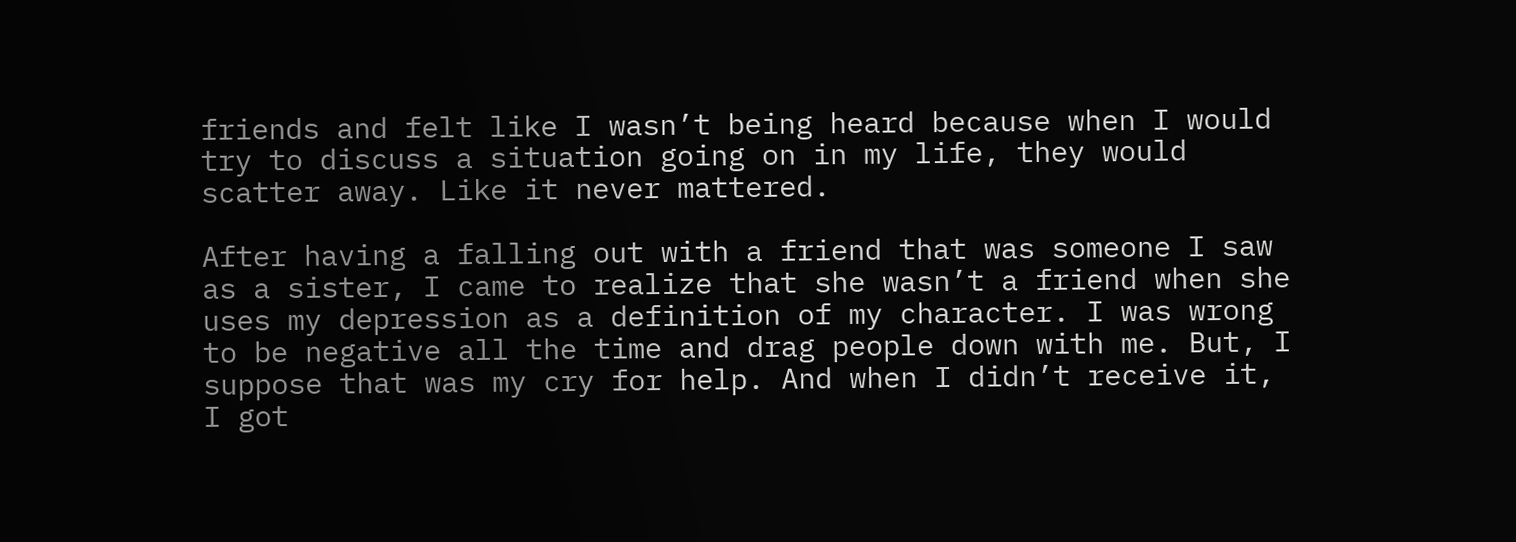friends and felt like I wasn’t being heard because when I would try to discuss a situation going on in my life, they would scatter away. Like it never mattered.

After having a falling out with a friend that was someone I saw as a sister, I came to realize that she wasn’t a friend when she uses my depression as a definition of my character. I was wrong to be negative all the time and drag people down with me. But, I suppose that was my cry for help. And when I didn’t receive it, I got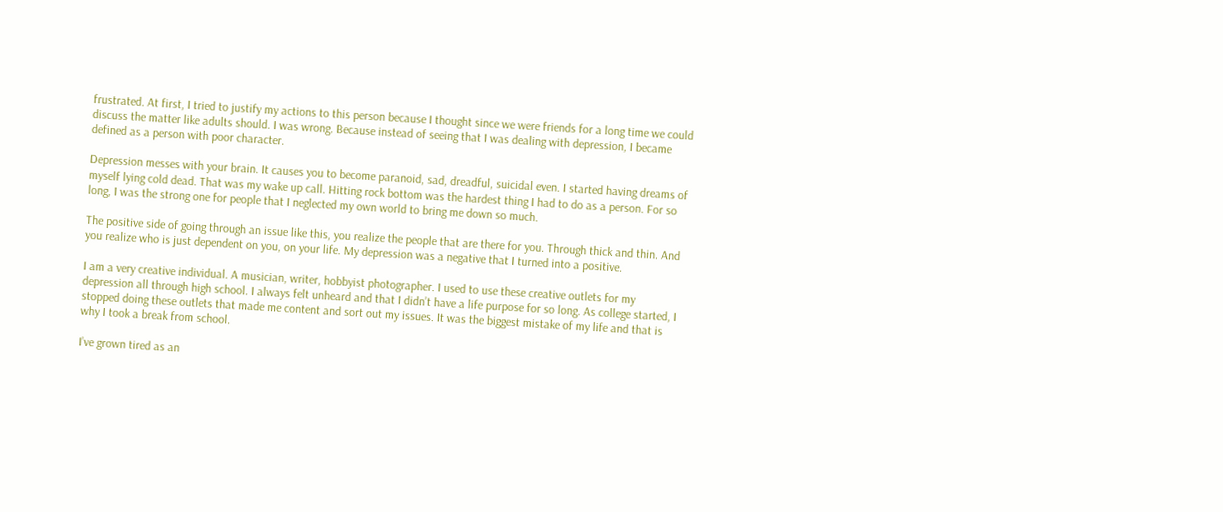frustrated. At first, I tried to justify my actions to this person because I thought since we were friends for a long time we could discuss the matter like adults should. I was wrong. Because instead of seeing that I was dealing with depression, I became defined as a person with poor character.

Depression messes with your brain. It causes you to become paranoid, sad, dreadful, suicidal even. I started having dreams of myself lying cold dead. That was my wake up call. Hitting rock bottom was the hardest thing I had to do as a person. For so long, I was the strong one for people that I neglected my own world to bring me down so much.

The positive side of going through an issue like this, you realize the people that are there for you. Through thick and thin. And you realize who is just dependent on you, on your life. My depression was a negative that I turned into a positive.

I am a very creative individual. A musician, writer, hobbyist photographer. I used to use these creative outlets for my depression all through high school. I always felt unheard and that I didn’t have a life purpose for so long. As college started, I stopped doing these outlets that made me content and sort out my issues. It was the biggest mistake of my life and that is why I took a break from school.

I’ve grown tired as an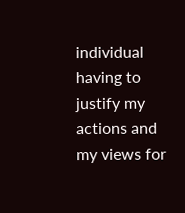individual having to justify my actions and my views for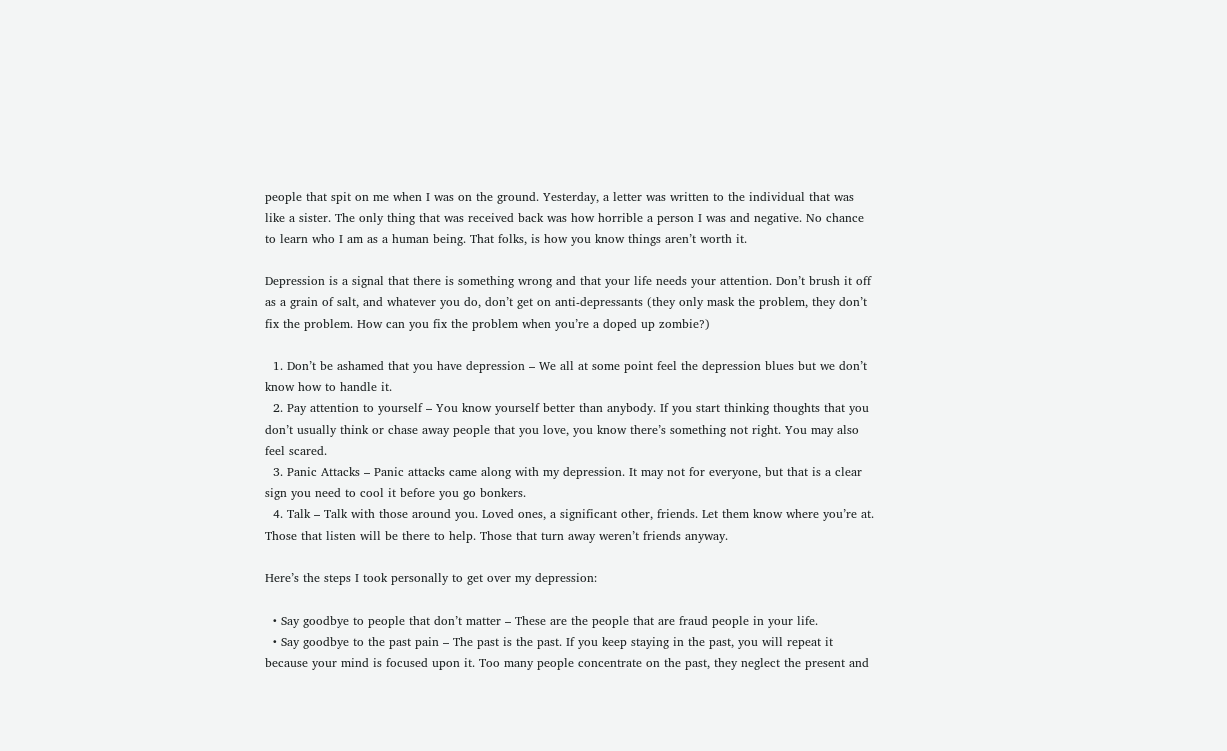people that spit on me when I was on the ground. Yesterday, a letter was written to the individual that was like a sister. The only thing that was received back was how horrible a person I was and negative. No chance to learn who I am as a human being. That folks, is how you know things aren’t worth it.

Depression is a signal that there is something wrong and that your life needs your attention. Don’t brush it off as a grain of salt, and whatever you do, don’t get on anti-depressants (they only mask the problem, they don’t fix the problem. How can you fix the problem when you’re a doped up zombie?)

  1. Don’t be ashamed that you have depression – We all at some point feel the depression blues but we don’t know how to handle it.
  2. Pay attention to yourself – You know yourself better than anybody. If you start thinking thoughts that you don’t usually think or chase away people that you love, you know there’s something not right. You may also feel scared.
  3. Panic Attacks – Panic attacks came along with my depression. It may not for everyone, but that is a clear sign you need to cool it before you go bonkers.
  4. Talk – Talk with those around you. Loved ones, a significant other, friends. Let them know where you’re at. Those that listen will be there to help. Those that turn away weren’t friends anyway.

Here’s the steps I took personally to get over my depression:

  • Say goodbye to people that don’t matter – These are the people that are fraud people in your life.
  • Say goodbye to the past pain – The past is the past. If you keep staying in the past, you will repeat it because your mind is focused upon it. Too many people concentrate on the past, they neglect the present and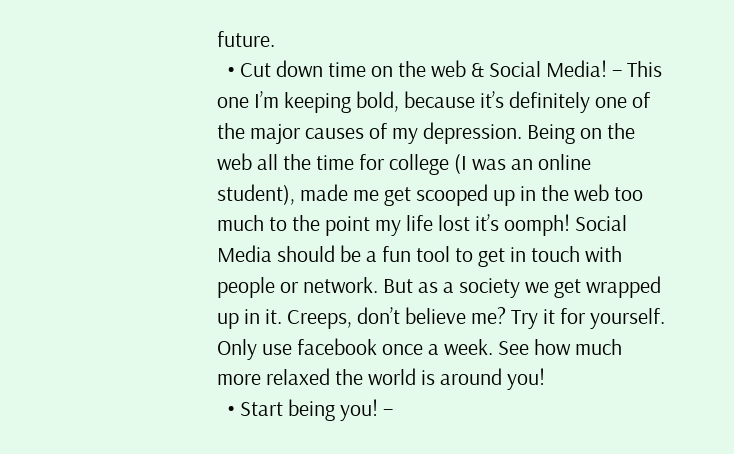future.
  • Cut down time on the web & Social Media! – This one I’m keeping bold, because it’s definitely one of the major causes of my depression. Being on the web all the time for college (I was an online student), made me get scooped up in the web too much to the point my life lost it’s oomph! Social Media should be a fun tool to get in touch with people or network. But as a society we get wrapped up in it. Creeps, don’t believe me? Try it for yourself. Only use facebook once a week. See how much more relaxed the world is around you!
  • Start being you! –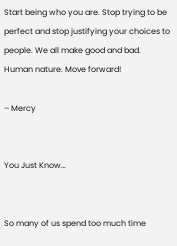Start being who you are. Stop trying to be perfect and stop justifying your choices to people. We all make good and bad. Human nature. Move forward!

– Mercy


You Just Know…


So many of us spend too much time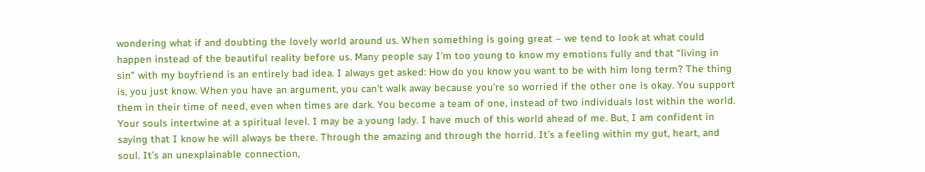wondering what if and doubting the lovely world around us. When something is going great – we tend to look at what could happen instead of the beautiful reality before us. Many people say I’m too young to know my emotions fully and that “living in sin” with my boyfriend is an entirely bad idea. I always get asked: How do you know you want to be with him long term? The thing is, you just know. When you have an argument, you can’t walk away because you’re so worried if the other one is okay. You support them in their time of need, even when times are dark. You become a team of one, instead of two individuals lost within the world. Your souls intertwine at a spiritual level. I may be a young lady. I have much of this world ahead of me. But, I am confident in saying that I know he will always be there. Through the amazing and through the horrid. It’s a feeling within my gut, heart, and soul. It’s an unexplainable connection,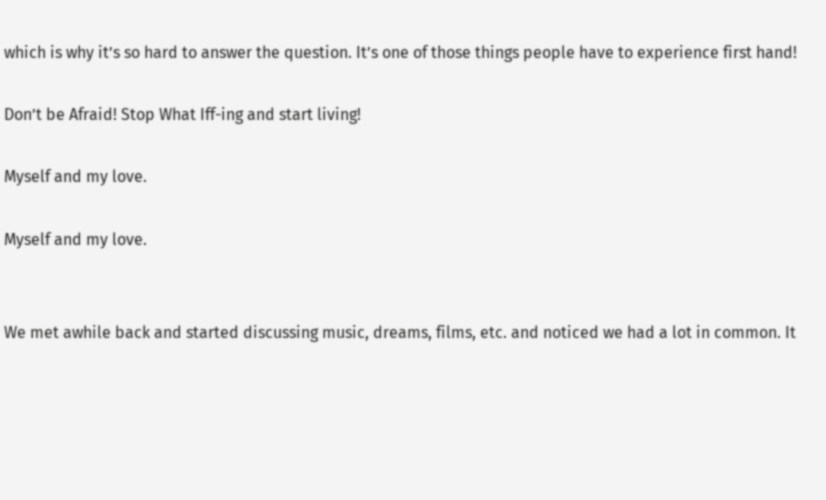which is why it’s so hard to answer the question. It’s one of those things people have to experience first hand!

Don’t be Afraid! Stop What Iff-ing and start living!

Myself and my love.

Myself and my love.


We met awhile back and started discussing music, dreams, films, etc. and noticed we had a lot in common. It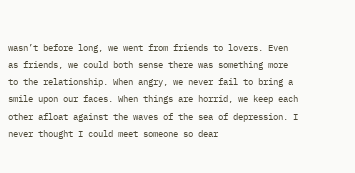wasn’t before long, we went from friends to lovers. Even as friends, we could both sense there was something more to the relationship. When angry, we never fail to bring a smile upon our faces. When things are horrid, we keep each other afloat against the waves of the sea of depression. I never thought I could meet someone so dear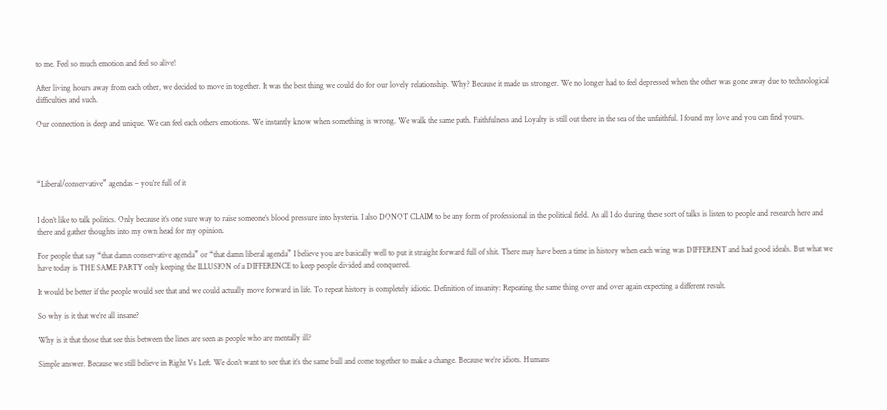to me. Feel so much emotion and feel so alive!

After living hours away from each other, we decided to move in together. It was the best thing we could do for our lovely relationship. Why? Because it made us stronger. We no longer had to feel depressed when the other was gone away due to technological difficulties and such.

Our connection is deep and unique. We can feel each others emotions. We instantly know when something is wrong. We walk the same path. Faithfulness and Loyalty is still out there in the sea of the unfaithful. I found my love and you can find yours.




“Liberal/conservative” agendas – you’re full of it


I don’t like to talk politics. Only because it’s one sure way to raise someone’s blood pressure into hysteria. I also DONOT CLAIM to be any form of professional in the political field. As all I do during these sort of talks is listen to people and research here and there and gather thoughts into my own head for my opinion.

For people that say “that damn conservative agenda” or “that damn liberal agenda” I believe you are basically well to put it straight forward full of shit. There may have been a time in history when each wing was DIFFERENT and had good ideals. But what we have today is THE SAME PARTY only keeping the ILLUSION of a DIFFERENCE to keep people divided and conquered.

It would be better if the people would see that and we could actually move forward in life. To repeat history is completely idiotic. Definition of insanity: Repeating the same thing over and over again expecting a different result.

So why is it that we’re all insane?

Why is it that those that see this between the lines are seen as people who are mentally ill?

Simple answer. Because we still believe in Right Vs Left. We don’t want to see that it’s the same bull and come together to make a change. Because we’re idiots. Humans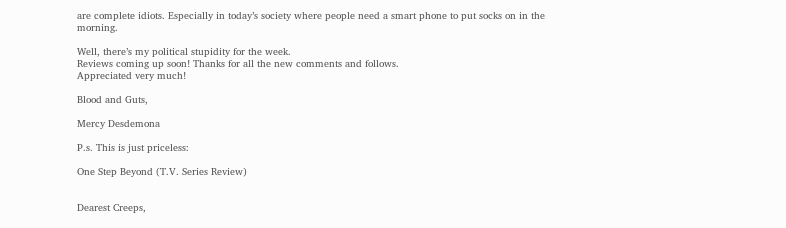are complete idiots. Especially in today’s society where people need a smart phone to put socks on in the morning.

Well, there’s my political stupidity for the week.
Reviews coming up soon! Thanks for all the new comments and follows.
Appreciated very much!

Blood and Guts,

Mercy Desdemona

P.s. This is just priceless:

One Step Beyond (T.V. Series Review)


Dearest Creeps,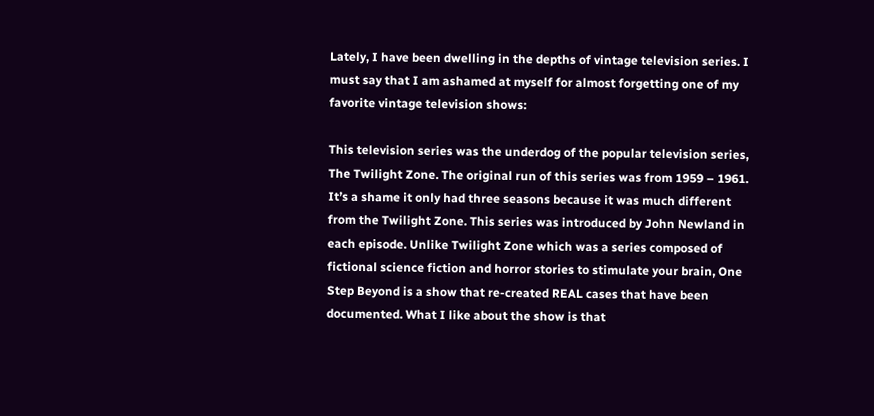Lately, I have been dwelling in the depths of vintage television series. I must say that I am ashamed at myself for almost forgetting one of my favorite vintage television shows:

This television series was the underdog of the popular television series, The Twilight Zone. The original run of this series was from 1959 – 1961. It’s a shame it only had three seasons because it was much different from the Twilight Zone. This series was introduced by John Newland in each episode. Unlike Twilight Zone which was a series composed of fictional science fiction and horror stories to stimulate your brain, One Step Beyond is a show that re-created REAL cases that have been documented. What I like about the show is that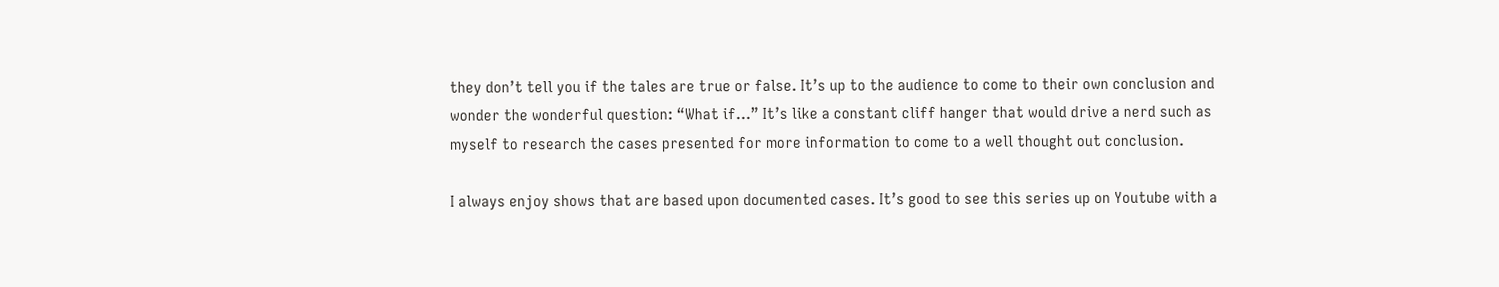they don’t tell you if the tales are true or false. It’s up to the audience to come to their own conclusion and wonder the wonderful question: “What if…” It’s like a constant cliff hanger that would drive a nerd such as myself to research the cases presented for more information to come to a well thought out conclusion.

I always enjoy shows that are based upon documented cases. It’s good to see this series up on Youtube with a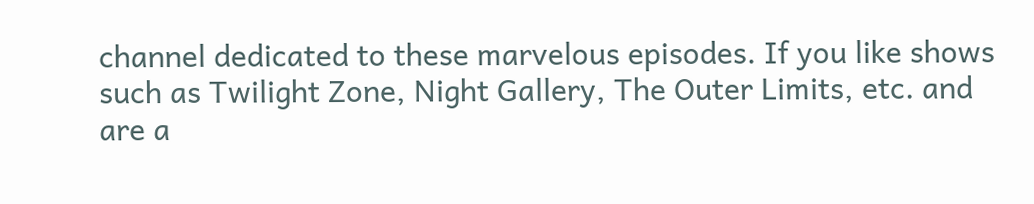channel dedicated to these marvelous episodes. If you like shows such as Twilight Zone, Night Gallery, The Outer Limits, etc. and are a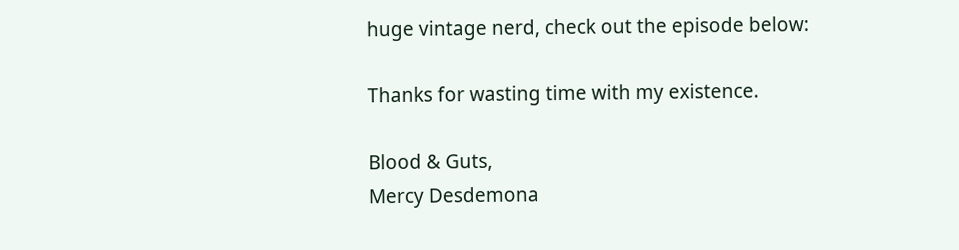huge vintage nerd, check out the episode below:

Thanks for wasting time with my existence.

Blood & Guts,
Mercy Desdemona